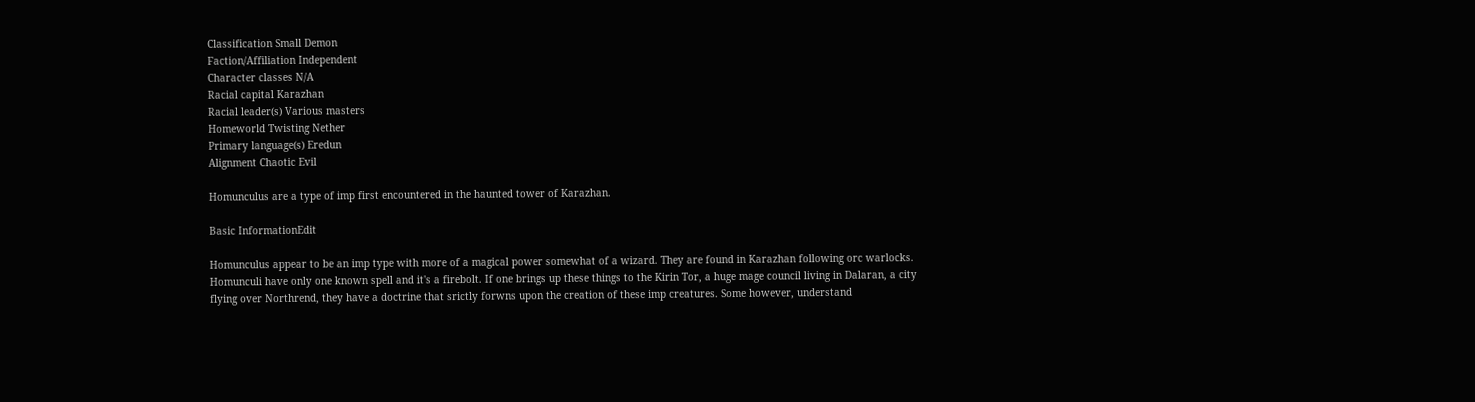Classification Small Demon
Faction/Affiliation Independent
Character classes N/A
Racial capital Karazhan
Racial leader(s) Various masters
Homeworld Twisting Nether
Primary language(s) Eredun
Alignment Chaotic Evil

Homunculus are a type of imp first encountered in the haunted tower of Karazhan.

Basic InformationEdit

Homunculus appear to be an imp type with more of a magical power somewhat of a wizard. They are found in Karazhan following orc warlocks. Homunculi have only one known spell and it's a firebolt. If one brings up these things to the Kirin Tor, a huge mage council living in Dalaran, a city flying over Northrend, they have a doctrine that srictly forwns upon the creation of these imp creatures. Some however, understand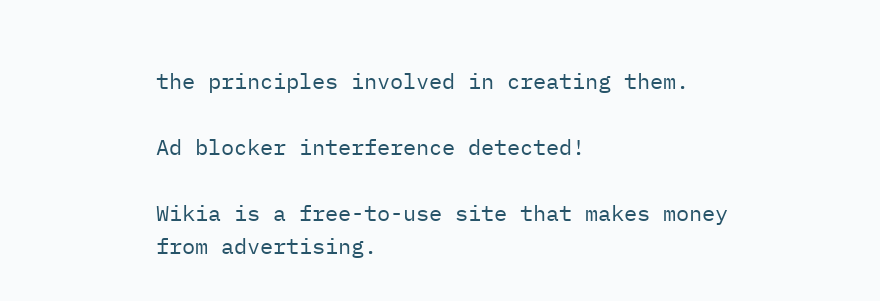the principles involved in creating them.

Ad blocker interference detected!

Wikia is a free-to-use site that makes money from advertising.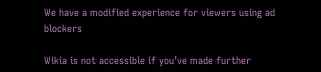We have a modified experience for viewers using ad blockers

Wikia is not accessible if you’ve made further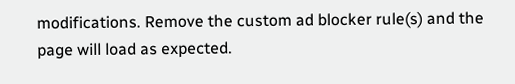modifications. Remove the custom ad blocker rule(s) and the page will load as expected.